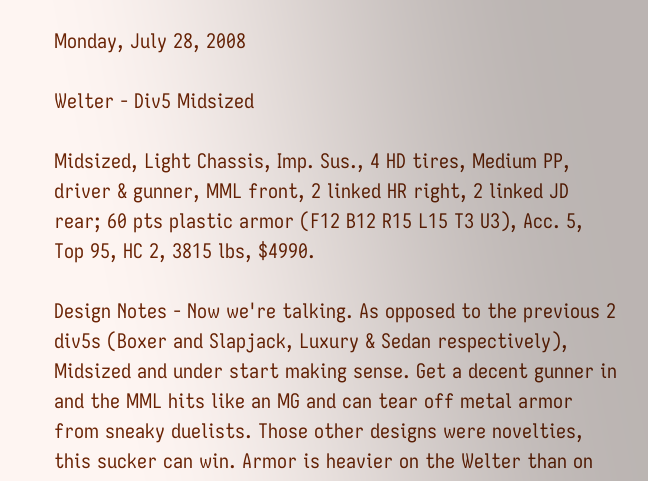Monday, July 28, 2008

Welter - Div5 Midsized

Midsized, Light Chassis, Imp. Sus., 4 HD tires, Medium PP, driver & gunner, MML front, 2 linked HR right, 2 linked JD rear; 60 pts plastic armor (F12 B12 R15 L15 T3 U3), Acc. 5, Top 95, HC 2, 3815 lbs, $4990.

Design Notes - Now we're talking. As opposed to the previous 2 div5s (Boxer and Slapjack, Luxury & Sedan respectively), Midsized and under start making sense. Get a decent gunner in and the MML hits like an MG and can tear off metal armor from sneaky duelists. Those other designs were novelties, this sucker can win. Armor is heavier on the Welter than on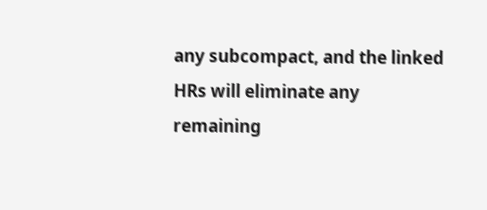any subcompact, and the linked HRs will eliminate any remaining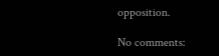opposition.

No comments: